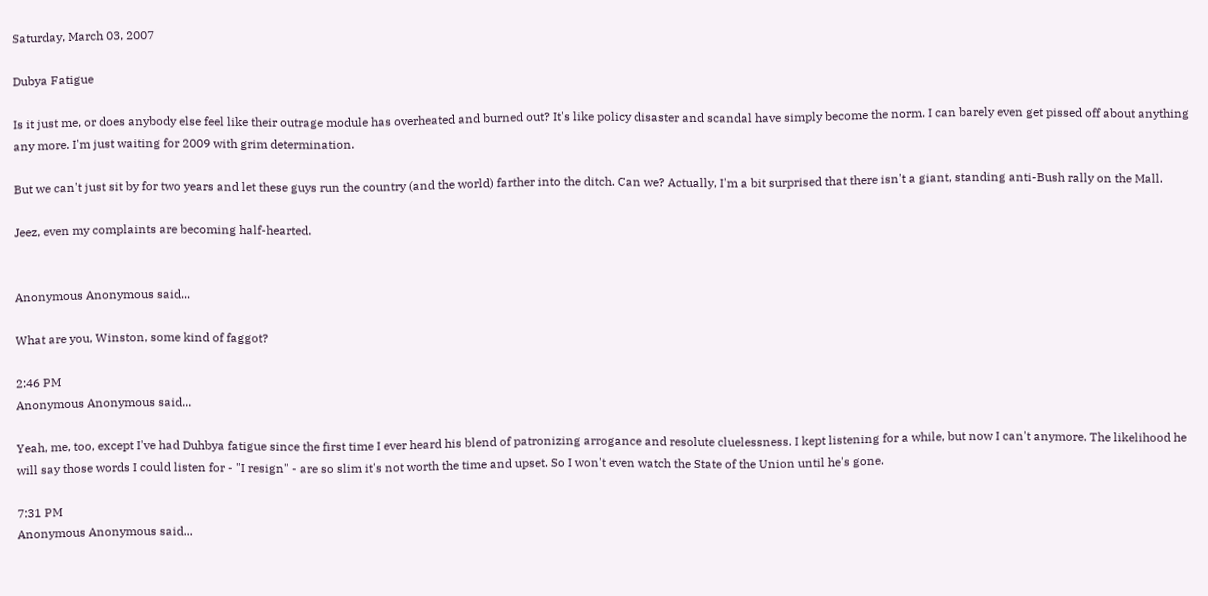Saturday, March 03, 2007

Dubya Fatigue

Is it just me, or does anybody else feel like their outrage module has overheated and burned out? It's like policy disaster and scandal have simply become the norm. I can barely even get pissed off about anything any more. I'm just waiting for 2009 with grim determination.

But we can't just sit by for two years and let these guys run the country (and the world) farther into the ditch. Can we? Actually, I'm a bit surprised that there isn't a giant, standing anti-Bush rally on the Mall.

Jeez, even my complaints are becoming half-hearted.


Anonymous Anonymous said...

What are you, Winston, some kind of faggot?

2:46 PM
Anonymous Anonymous said...

Yeah, me, too, except I've had Duhbya fatigue since the first time I ever heard his blend of patronizing arrogance and resolute cluelessness. I kept listening for a while, but now I can't anymore. The likelihood he will say those words I could listen for - "I resign" - are so slim it's not worth the time and upset. So I won't even watch the State of the Union until he's gone.

7:31 PM
Anonymous Anonymous said...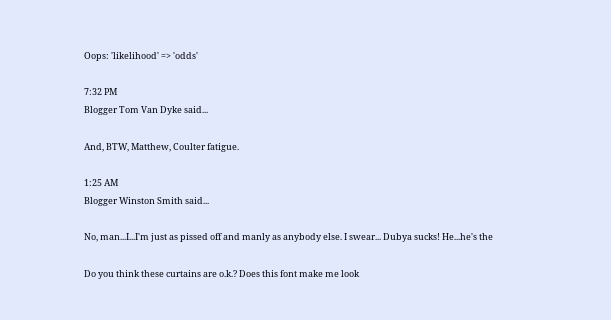Oops: 'likelihood' => 'odds'

7:32 PM
Blogger Tom Van Dyke said...

And, BTW, Matthew, Coulter fatigue.

1:25 AM
Blogger Winston Smith said...

No, man...I...I'm just as pissed off and manly as anybody else. I swear... Dubya sucks! He...he's the

Do you think these curtains are o.k.? Does this font make me look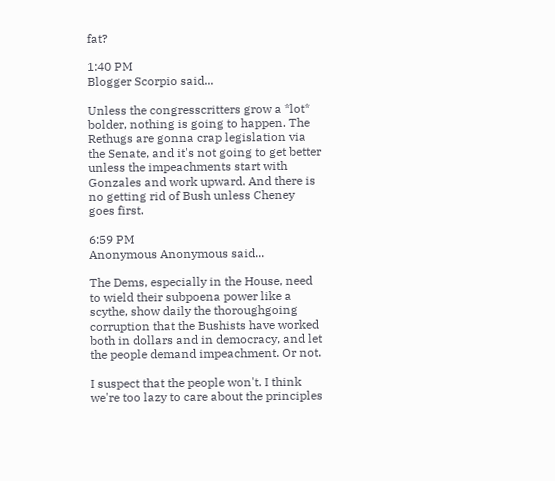fat?

1:40 PM
Blogger Scorpio said...

Unless the congresscritters grow a *lot* bolder, nothing is going to happen. The Rethugs are gonna crap legislation via the Senate, and it's not going to get better unless the impeachments start with Gonzales and work upward. And there is no getting rid of Bush unless Cheney goes first.

6:59 PM
Anonymous Anonymous said...

The Dems, especially in the House, need to wield their subpoena power like a scythe, show daily the thoroughgoing corruption that the Bushists have worked both in dollars and in democracy, and let the people demand impeachment. Or not.

I suspect that the people won't. I think we're too lazy to care about the principles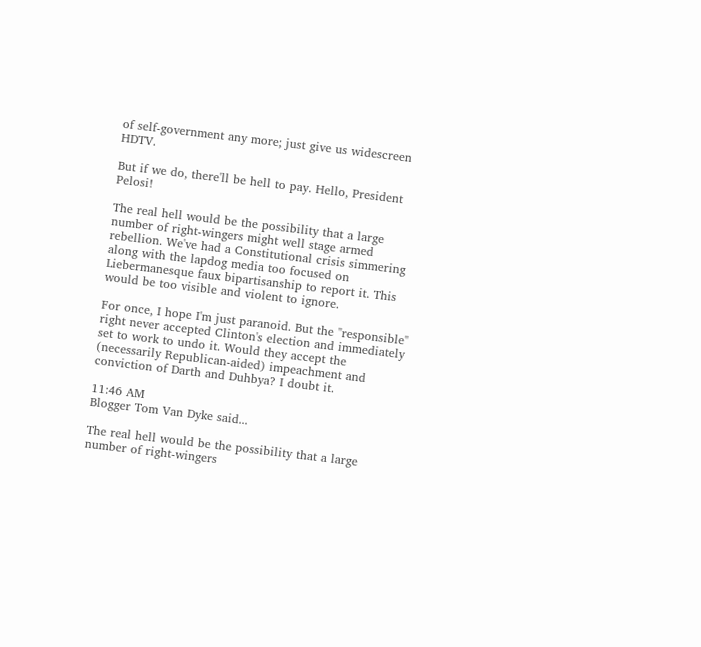of self-government any more; just give us widescreen HDTV.

But if we do, there'll be hell to pay. Hello, President Pelosi!

The real hell would be the possibility that a large number of right-wingers might well stage armed rebellion. We've had a Constitutional crisis simmering along with the lapdog media too focused on Liebermanesque faux bipartisanship to report it. This would be too visible and violent to ignore.

For once, I hope I'm just paranoid. But the "responsible" right never accepted Clinton's election and immediately set to work to undo it. Would they accept the (necessarily Republican-aided) impeachment and conviction of Darth and Duhbya? I doubt it.

11:46 AM
Blogger Tom Van Dyke said...

The real hell would be the possibility that a large number of right-wingers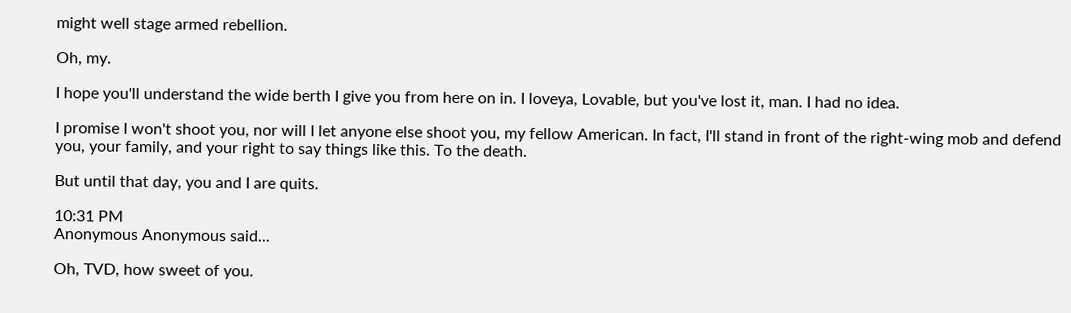might well stage armed rebellion.

Oh, my.

I hope you'll understand the wide berth I give you from here on in. I loveya, Lovable, but you've lost it, man. I had no idea.

I promise I won't shoot you, nor will I let anyone else shoot you, my fellow American. In fact, I'll stand in front of the right-wing mob and defend you, your family, and your right to say things like this. To the death.

But until that day, you and I are quits.

10:31 PM
Anonymous Anonymous said...

Oh, TVD, how sweet of you.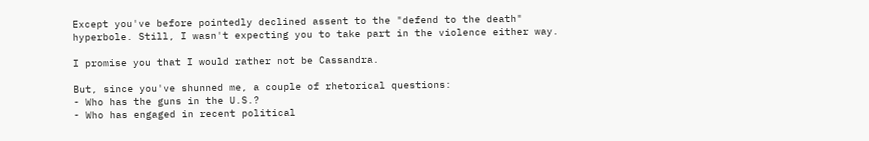Except you've before pointedly declined assent to the "defend to the death" hyperbole. Still, I wasn't expecting you to take part in the violence either way.

I promise you that I would rather not be Cassandra.

But, since you've shunned me, a couple of rhetorical questions:
- Who has the guns in the U.S.?
- Who has engaged in recent political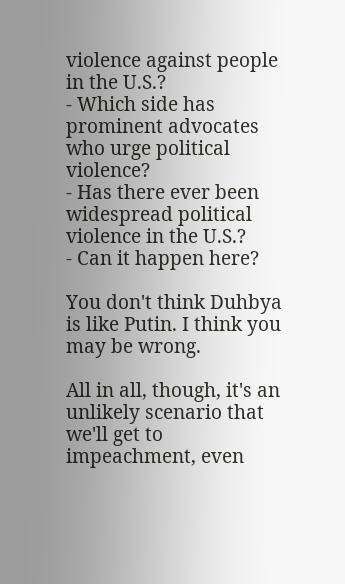violence against people in the U.S.?
- Which side has prominent advocates who urge political violence?
- Has there ever been widespread political violence in the U.S.?
- Can it happen here?

You don't think Duhbya is like Putin. I think you may be wrong.

All in all, though, it's an unlikely scenario that we'll get to impeachment, even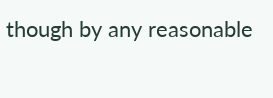though by any reasonable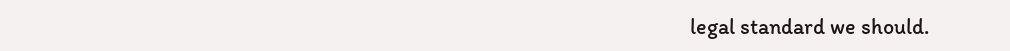legal standard we should.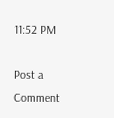11:52 PM

Post a Comment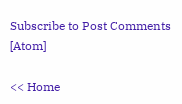Subscribe to Post Comments [Atom]

<< Home